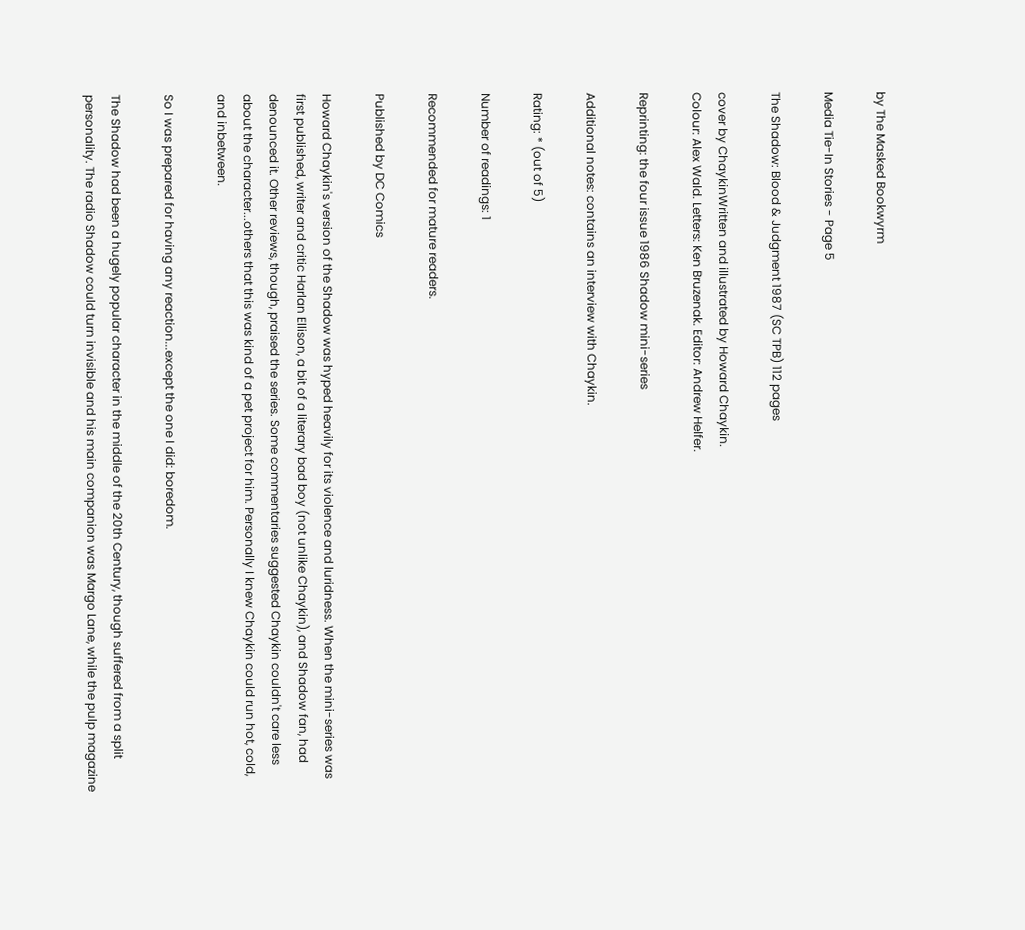by The Masked Bookwyrm

Media Tie-In Stories - Page 5

The Shadow: Blood & Judgment 1987 (SC TPB) 112 pages

cover by ChaykinWritten and illustrated by Howard Chaykin.
Colour: Alex Wald. Letters: Ken Bruzenak. Editor: Andrew Helfer.

Reprinting: the four issue 1986 Shadow mini-series

Additional notes: contains an interview with Chaykin.

Rating: * (out of 5)

Number of readings: 1

Recommended for mature readers.

Published by DC Comics

Howard Chaykin's version of the Shadow was hyped heavily for its violence and luridness. When the mini-series was first published, writer and critic Harlan Ellison, a bit of a literary bad boy (not unlike Chaykin), and Shadow fan, had denounced it. Other reviews, though, praised the series. Some commentaries suggested Chaykin couldn't care less about the character...others that this was kind of a pet project for him. Personally I knew Chaykin could run hot, cold, and inbetween.

So I was prepared for having any reaction...except the one I did: boredom.

The Shadow had been a hugely popular character in the middle of the 20th Century, though suffered from a split personality. The radio Shadow could turn invisible and his main companion was Margo Lane, while the pulp magazine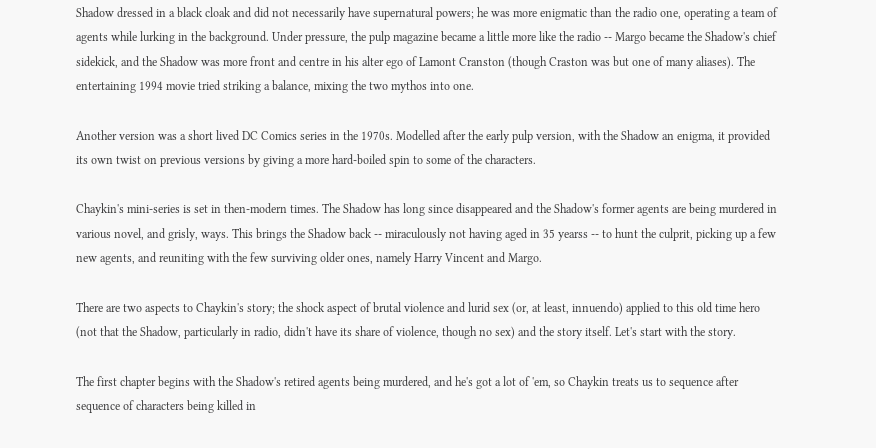Shadow dressed in a black cloak and did not necessarily have supernatural powers; he was more enigmatic than the radio one, operating a team of agents while lurking in the background. Under pressure, the pulp magazine became a little more like the radio -- Margo became the Shadow's chief sidekick, and the Shadow was more front and centre in his alter ego of Lamont Cranston (though Craston was but one of many aliases). The entertaining 1994 movie tried striking a balance, mixing the two mythos into one.

Another version was a short lived DC Comics series in the 1970s. Modelled after the early pulp version, with the Shadow an enigma, it provided its own twist on previous versions by giving a more hard-boiled spin to some of the characters.

Chaykin's mini-series is set in then-modern times. The Shadow has long since disappeared and the Shadow's former agents are being murdered in various novel, and grisly, ways. This brings the Shadow back -- miraculously not having aged in 35 yearss -- to hunt the culprit, picking up a few new agents, and reuniting with the few surviving older ones, namely Harry Vincent and Margo.

There are two aspects to Chaykin's story; the shock aspect of brutal violence and lurid sex (or, at least, innuendo) applied to this old time hero (not that the Shadow, particularly in radio, didn't have its share of violence, though no sex) and the story itself. Let's start with the story.

The first chapter begins with the Shadow's retired agents being murdered, and he's got a lot of 'em, so Chaykin treats us to sequence after sequence of characters being killed in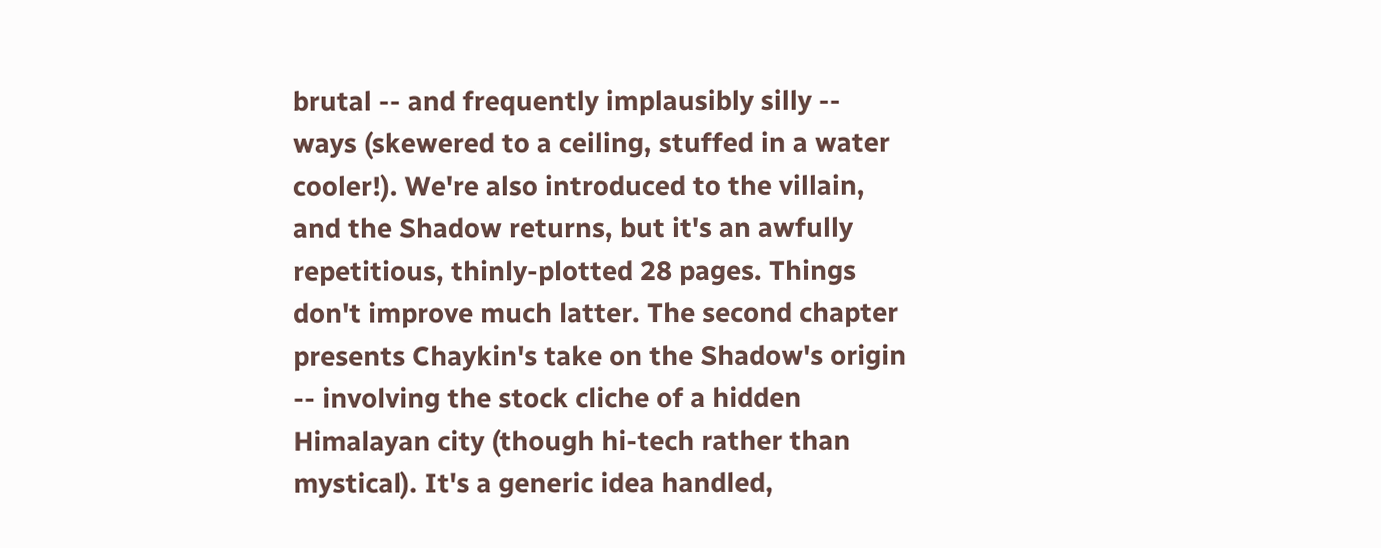brutal -- and frequently implausibly silly -- ways (skewered to a ceiling, stuffed in a water cooler!). We're also introduced to the villain, and the Shadow returns, but it's an awfully repetitious, thinly-plotted 28 pages. Things don't improve much latter. The second chapter presents Chaykin's take on the Shadow's origin -- involving the stock cliche of a hidden Himalayan city (though hi-tech rather than mystical). It's a generic idea handled,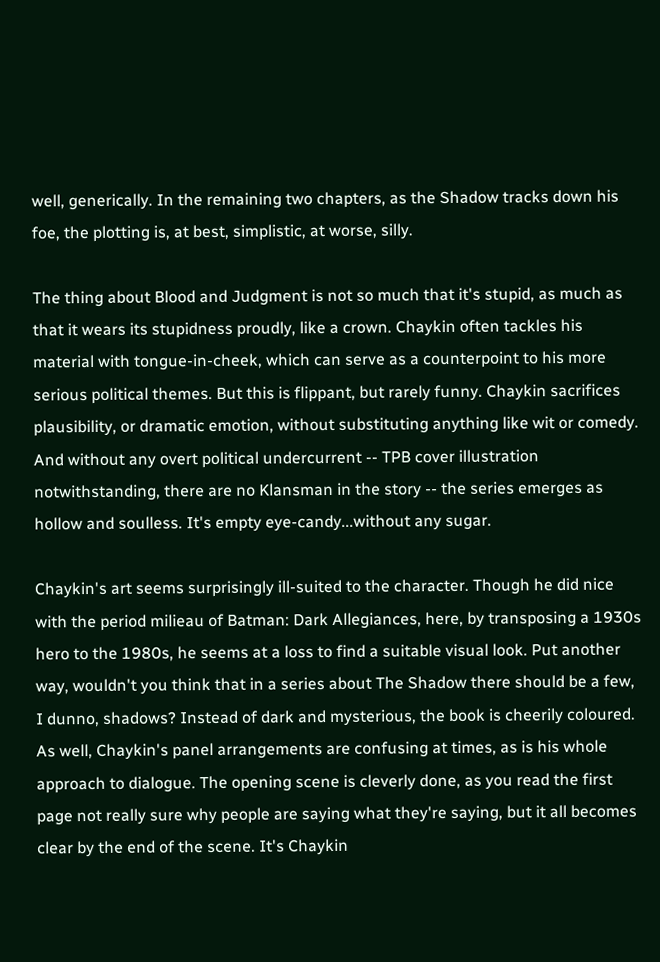well, generically. In the remaining two chapters, as the Shadow tracks down his foe, the plotting is, at best, simplistic, at worse, silly.

The thing about Blood and Judgment is not so much that it's stupid, as much as that it wears its stupidness proudly, like a crown. Chaykin often tackles his material with tongue-in-cheek, which can serve as a counterpoint to his more serious political themes. But this is flippant, but rarely funny. Chaykin sacrifices plausibility, or dramatic emotion, without substituting anything like wit or comedy. And without any overt political undercurrent -- TPB cover illustration notwithstanding, there are no Klansman in the story -- the series emerges as hollow and soulless. It's empty eye-candy...without any sugar.

Chaykin's art seems surprisingly ill-suited to the character. Though he did nice with the period milieau of Batman: Dark Allegiances, here, by transposing a 1930s hero to the 1980s, he seems at a loss to find a suitable visual look. Put another way, wouldn't you think that in a series about The Shadow there should be a few, I dunno, shadows? Instead of dark and mysterious, the book is cheerily coloured. As well, Chaykin's panel arrangements are confusing at times, as is his whole approach to dialogue. The opening scene is cleverly done, as you read the first page not really sure why people are saying what they're saying, but it all becomes clear by the end of the scene. It's Chaykin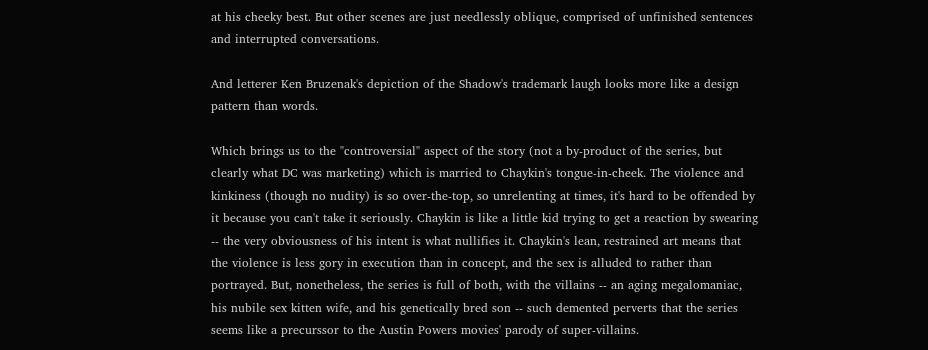at his cheeky best. But other scenes are just needlessly oblique, comprised of unfinished sentences and interrupted conversations.

And letterer Ken Bruzenak's depiction of the Shadow's trademark laugh looks more like a design pattern than words.

Which brings us to the "controversial" aspect of the story (not a by-product of the series, but clearly what DC was marketing) which is married to Chaykin's tongue-in-cheek. The violence and kinkiness (though no nudity) is so over-the-top, so unrelenting at times, it's hard to be offended by it because you can't take it seriously. Chaykin is like a little kid trying to get a reaction by swearing -- the very obviousness of his intent is what nullifies it. Chaykin's lean, restrained art means that the violence is less gory in execution than in concept, and the sex is alluded to rather than portrayed. But, nonetheless, the series is full of both, with the villains -- an aging megalomaniac, his nubile sex kitten wife, and his genetically bred son -- such demented perverts that the series seems like a precurssor to the Austin Powers movies' parody of super-villains.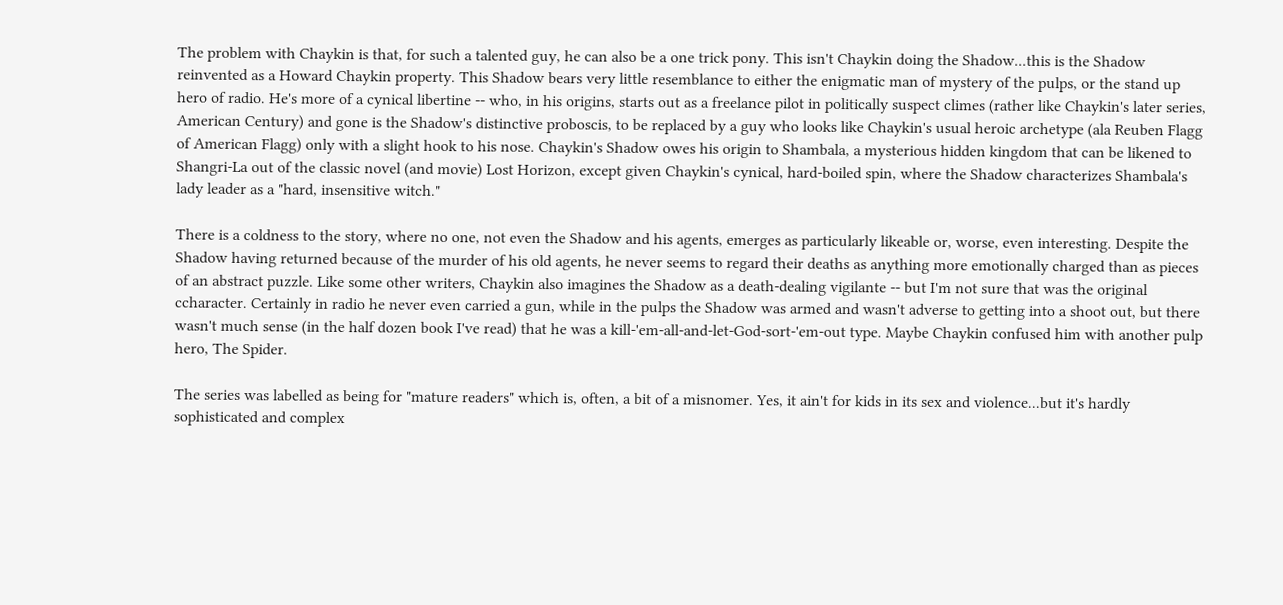The problem with Chaykin is that, for such a talented guy, he can also be a one trick pony. This isn't Chaykin doing the Shadow...this is the Shadow reinvented as a Howard Chaykin property. This Shadow bears very little resemblance to either the enigmatic man of mystery of the pulps, or the stand up hero of radio. He's more of a cynical libertine -- who, in his origins, starts out as a freelance pilot in politically suspect climes (rather like Chaykin's later series, American Century) and gone is the Shadow's distinctive proboscis, to be replaced by a guy who looks like Chaykin's usual heroic archetype (ala Reuben Flagg of American Flagg) only with a slight hook to his nose. Chaykin's Shadow owes his origin to Shambala, a mysterious hidden kingdom that can be likened to Shangri-La out of the classic novel (and movie) Lost Horizon, except given Chaykin's cynical, hard-boiled spin, where the Shadow characterizes Shambala's lady leader as a "hard, insensitive witch."

There is a coldness to the story, where no one, not even the Shadow and his agents, emerges as particularly likeable or, worse, even interesting. Despite the Shadow having returned because of the murder of his old agents, he never seems to regard their deaths as anything more emotionally charged than as pieces of an abstract puzzle. Like some other writers, Chaykin also imagines the Shadow as a death-dealing vigilante -- but I'm not sure that was the original ccharacter. Certainly in radio he never even carried a gun, while in the pulps the Shadow was armed and wasn't adverse to getting into a shoot out, but there wasn't much sense (in the half dozen book I've read) that he was a kill-'em-all-and-let-God-sort-'em-out type. Maybe Chaykin confused him with another pulp hero, The Spider.

The series was labelled as being for "mature readers" which is, often, a bit of a misnomer. Yes, it ain't for kids in its sex and violence...but it's hardly sophisticated and complex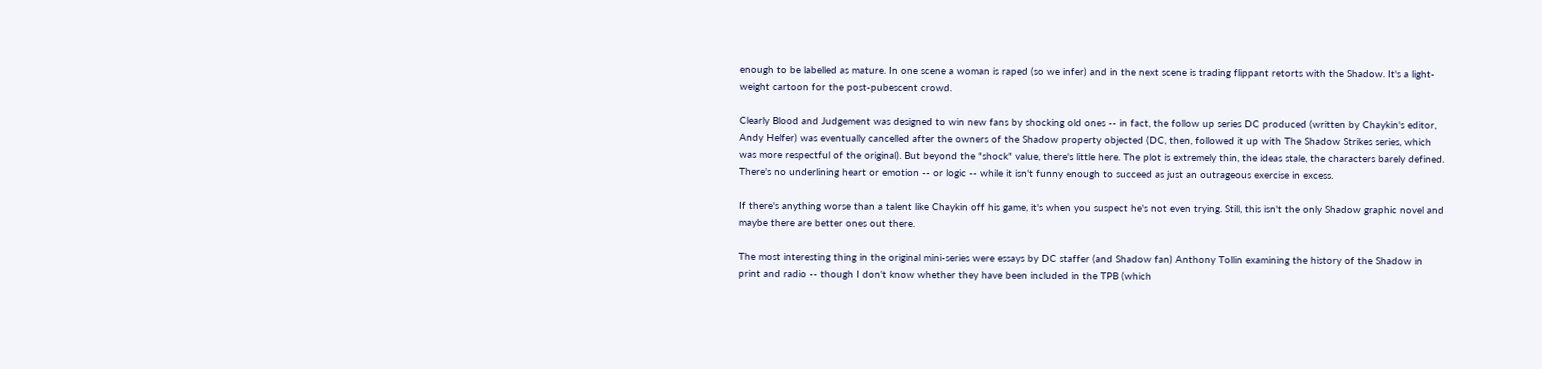enough to be labelled as mature. In one scene a woman is raped (so we infer) and in the next scene is trading flippant retorts with the Shadow. It's a light-weight cartoon for the post-pubescent crowd.

Clearly Blood and Judgement was designed to win new fans by shocking old ones -- in fact, the follow up series DC produced (written by Chaykin's editor, Andy Helfer) was eventually cancelled after the owners of the Shadow property objected (DC, then, followed it up with The Shadow Strikes series, which was more respectful of the original). But beyond the "shock" value, there's little here. The plot is extremely thin, the ideas stale, the characters barely defined. There's no underlining heart or emotion -- or logic -- while it isn't funny enough to succeed as just an outrageous exercise in excess.

If there's anything worse than a talent like Chaykin off his game, it's when you suspect he's not even trying. Still, this isn't the only Shadow graphic novel and maybe there are better ones out there.

The most interesting thing in the original mini-series were essays by DC staffer (and Shadow fan) Anthony Tollin examining the history of the Shadow in print and radio -- though I don't know whether they have been included in the TPB (which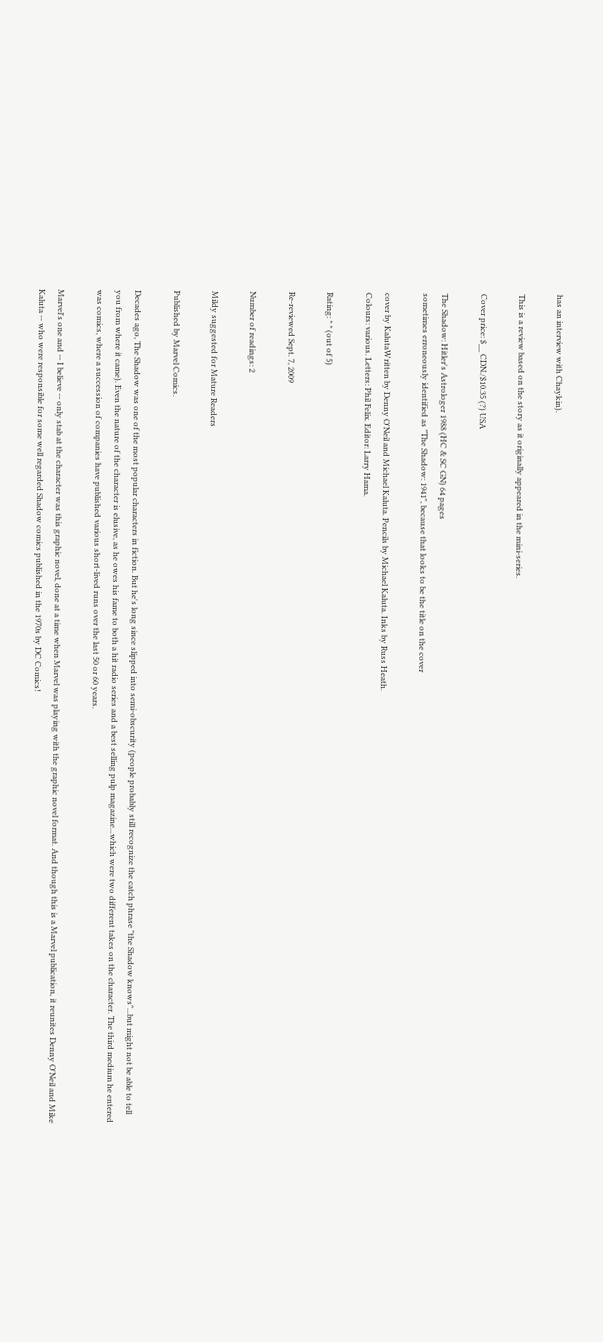has an interview with Chaykin).

This is a review based on the story as it originally appeared in the mini-series.

Cover price: $__ CDN./$10.35 (?) USA

The Shadow: Hitler's Astrologer 1988 (HC & SC GN) 64 pages
sometimes erroneously identified as "The Shadow: 1941", because that looks to be the title on the cover

cover by KalutaWritten by Denny O'Neil and Michael Kaluta. Pencils by Michael Kaluta. Inks by Russ Heath.
Colours: various. Letters: Phil Felix. Editor: Larry Hama.

Rating: * * (out of 5)

Re-reviewed Sept. 7, 2009

Number of readings: 2

Mildy suggested for Mature Readers

Published by Marvel Comics.

Decades ago, The Shadow was one of the most popular characters in fiction. But he's long since slipped into semi-obscurity (people probably still recognize the catch phrase "the Shadow knows"...but might not be able to tell you from where it came). Even the nature of the character is elusive, as he owes his fame to both a hit radio series and a best selling pulp magazine...which were two different takes on the character. The third medium he entered was comics, where a succession of companies have published various short-lived runs over the last 50 or 60 years.

Marvel's one and -- I believe -- only stab at the character was this graphic novel, done at a time when Marvel was playing with the graphic novel format. And though this is a Marvel publication, it reunites Denny O'Neil and Mike Kaluta -- who were responsible for some well regarded Shadow comics published in the 1970s by DC Comics!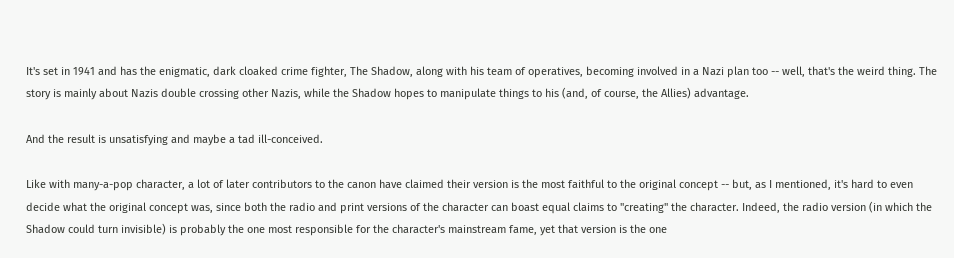It's set in 1941 and has the enigmatic, dark cloaked crime fighter, The Shadow, along with his team of operatives, becoming involved in a Nazi plan too -- well, that's the weird thing. The story is mainly about Nazis double crossing other Nazis, while the Shadow hopes to manipulate things to his (and, of course, the Allies) advantage.

And the result is unsatisfying and maybe a tad ill-conceived.

Like with many-a-pop character, a lot of later contributors to the canon have claimed their version is the most faithful to the original concept -- but, as I mentioned, it's hard to even decide what the original concept was, since both the radio and print versions of the character can boast equal claims to "creating" the character. Indeed, the radio version (in which the Shadow could turn invisible) is probably the one most responsible for the character's mainstream fame, yet that version is the one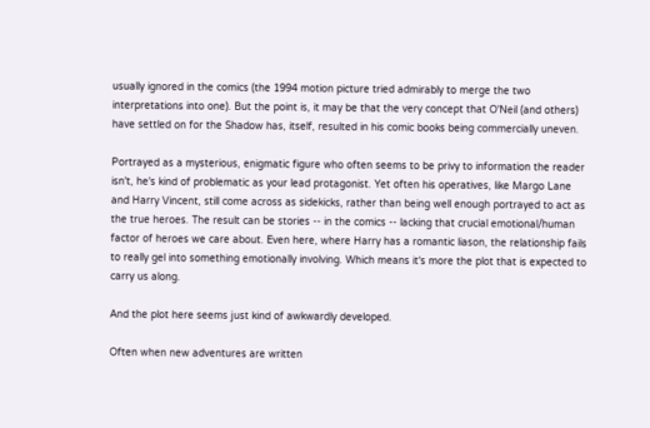usually ignored in the comics (the 1994 motion picture tried admirably to merge the two interpretations into one). But the point is, it may be that the very concept that O'Neil (and others) have settled on for the Shadow has, itself, resulted in his comic books being commercially uneven.

Portrayed as a mysterious, enigmatic figure who often seems to be privy to information the reader isn't, he's kind of problematic as your lead protagonist. Yet often his operatives, like Margo Lane and Harry Vincent, still come across as sidekicks, rather than being well enough portrayed to act as the true heroes. The result can be stories -- in the comics -- lacking that crucial emotional/human factor of heroes we care about. Even here, where Harry has a romantic liason, the relationship fails to really gel into something emotionally involving. Which means it's more the plot that is expected to carry us along.

And the plot here seems just kind of awkwardly developed.

Often when new adventures are written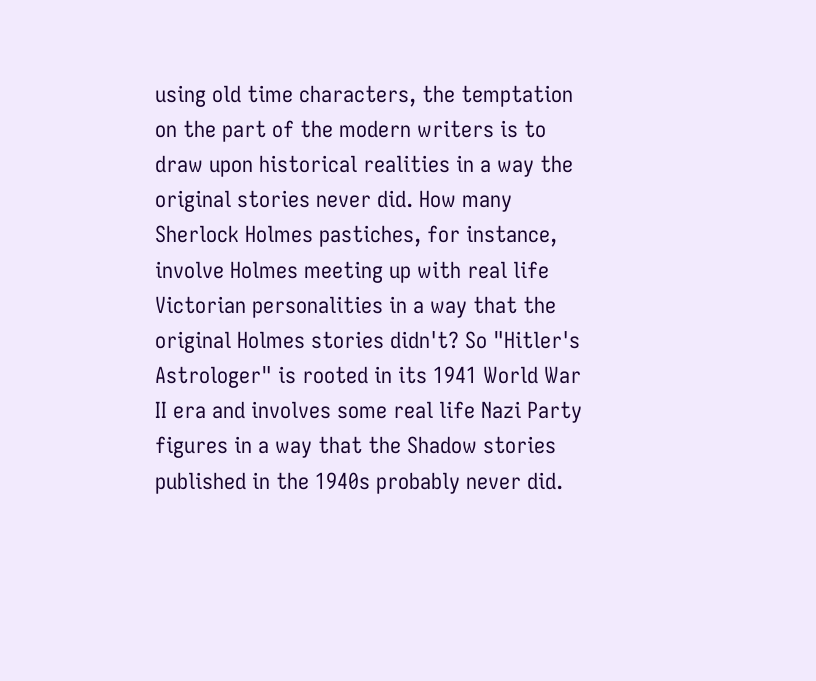using old time characters, the temptation on the part of the modern writers is to draw upon historical realities in a way the original stories never did. How many Sherlock Holmes pastiches, for instance, involve Holmes meeting up with real life Victorian personalities in a way that the original Holmes stories didn't? So "Hitler's Astrologer" is rooted in its 1941 World War II era and involves some real life Nazi Party figures in a way that the Shadow stories published in the 1940s probably never did.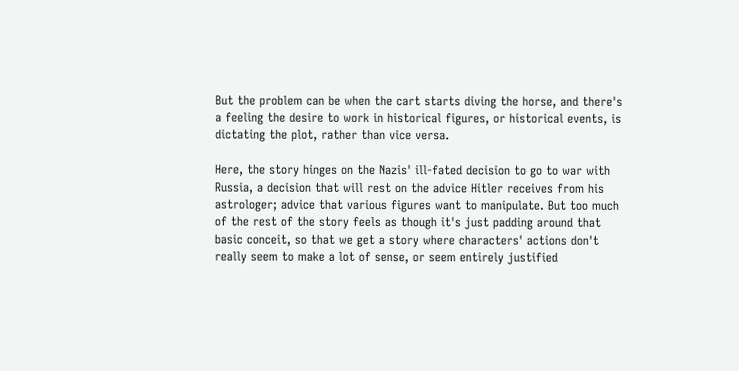But the problem can be when the cart starts diving the horse, and there's a feeling the desire to work in historical figures, or historical events, is dictating the plot, rather than vice versa.

Here, the story hinges on the Nazis' ill-fated decision to go to war with Russia, a decision that will rest on the advice Hitler receives from his astrologer; advice that various figures want to manipulate. But too much of the rest of the story feels as though it's just padding around that basic conceit, so that we get a story where characters' actions don't really seem to make a lot of sense, or seem entirely justified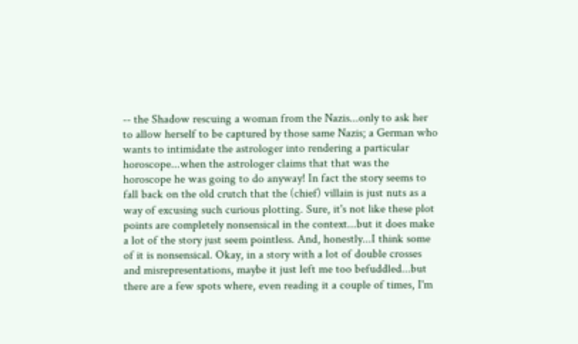-- the Shadow rescuing a woman from the Nazis...only to ask her to allow herself to be captured by those same Nazis; a German who wants to intimidate the astrologer into rendering a particular horoscope...when the astrologer claims that that was the horoscope he was going to do anyway! In fact the story seems to fall back on the old crutch that the (chief) villain is just nuts as a way of excusing such curious plotting. Sure, it's not like these plot points are completely nonsensical in the context...but it does make a lot of the story just seem pointless. And, honestly...I think some of it is nonsensical. Okay, in a story with a lot of double crosses and misrepresentations, maybe it just left me too befuddled...but there are a few spots where, even reading it a couple of times, I'm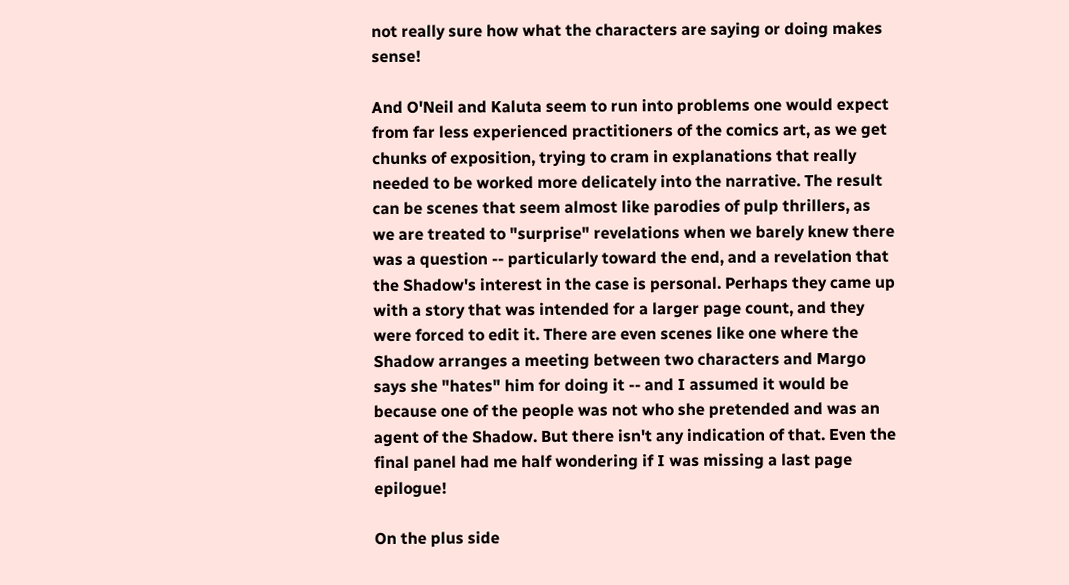not really sure how what the characters are saying or doing makes sense!

And O'Neil and Kaluta seem to run into problems one would expect from far less experienced practitioners of the comics art, as we get chunks of exposition, trying to cram in explanations that really needed to be worked more delicately into the narrative. The result can be scenes that seem almost like parodies of pulp thrillers, as we are treated to "surprise" revelations when we barely knew there was a question -- particularly toward the end, and a revelation that the Shadow's interest in the case is personal. Perhaps they came up with a story that was intended for a larger page count, and they were forced to edit it. There are even scenes like one where the Shadow arranges a meeting between two characters and Margo says she "hates" him for doing it -- and I assumed it would be because one of the people was not who she pretended and was an agent of the Shadow. But there isn't any indication of that. Even the final panel had me half wondering if I was missing a last page epilogue!

On the plus side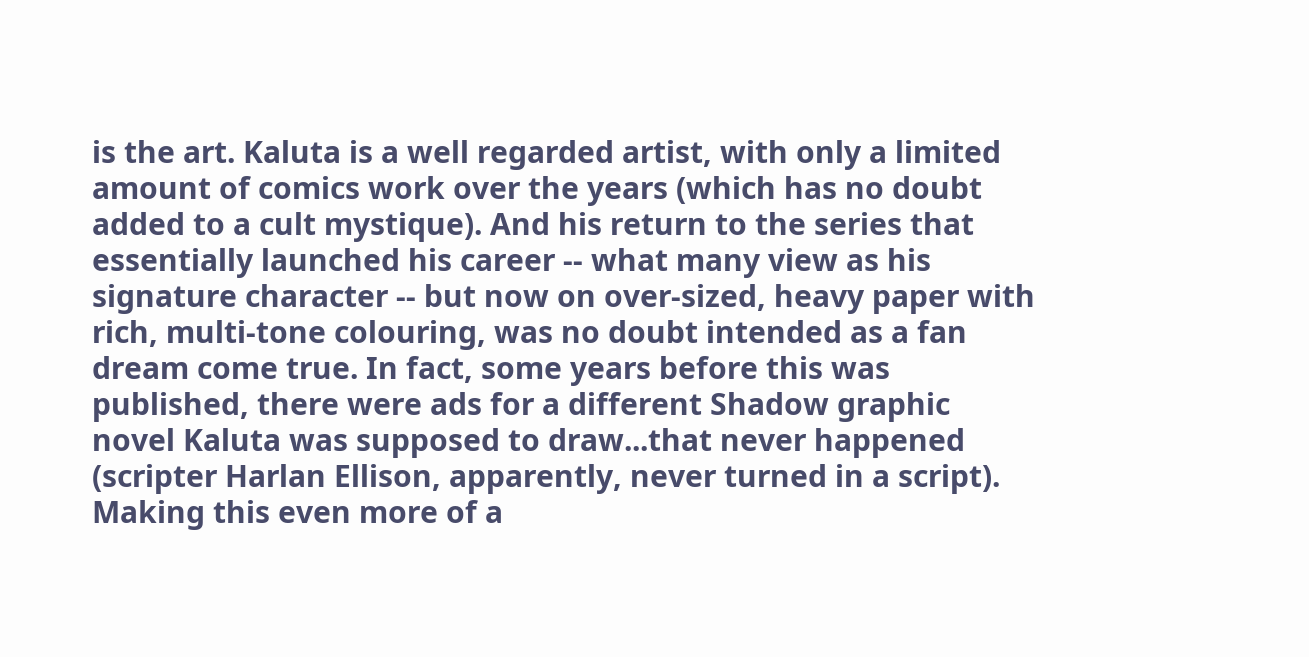is the art. Kaluta is a well regarded artist, with only a limited amount of comics work over the years (which has no doubt added to a cult mystique). And his return to the series that essentially launched his career -- what many view as his signature character -- but now on over-sized, heavy paper with rich, multi-tone colouring, was no doubt intended as a fan dream come true. In fact, some years before this was published, there were ads for a different Shadow graphic novel Kaluta was supposed to draw...that never happened (scripter Harlan Ellison, apparently, never turned in a script). Making this even more of a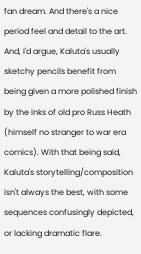fan dream. And there's a nice period feel and detail to the art. And, I'd argue, Kaluta's usually sketchy pencils benefit from being given a more polished finish by the inks of old pro Russ Heath (himself no stranger to war era comics). With that being said, Kaluta's storytelling/composition isn't always the best, with some sequences confusingly depicted, or lacking dramatic flare.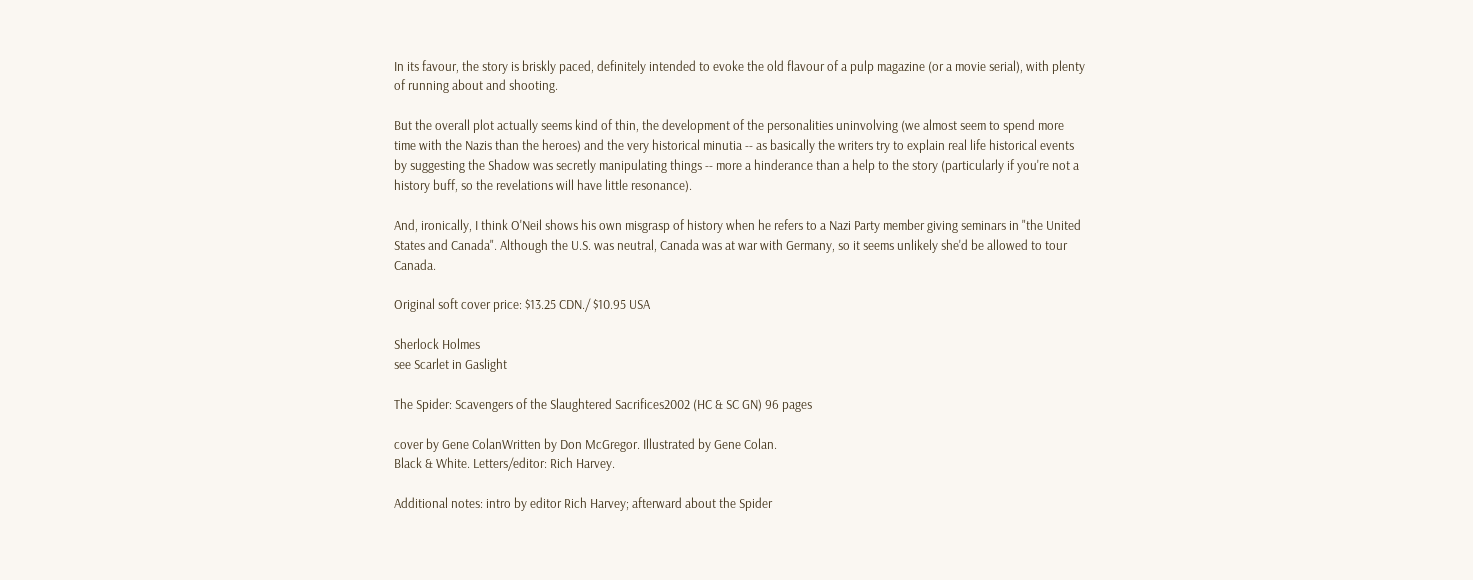In its favour, the story is briskly paced, definitely intended to evoke the old flavour of a pulp magazine (or a movie serial), with plenty of running about and shooting.

But the overall plot actually seems kind of thin, the development of the personalities uninvolving (we almost seem to spend more time with the Nazis than the heroes) and the very historical minutia -- as basically the writers try to explain real life historical events by suggesting the Shadow was secretly manipulating things -- more a hinderance than a help to the story (particularly if you're not a history buff, so the revelations will have little resonance).

And, ironically, I think O'Neil shows his own misgrasp of history when he refers to a Nazi Party member giving seminars in "the United States and Canada". Although the U.S. was neutral, Canada was at war with Germany, so it seems unlikely she'd be allowed to tour Canada.

Original soft cover price: $13.25 CDN./ $10.95 USA

Sherlock Holmes
see Scarlet in Gaslight

The Spider: Scavengers of the Slaughtered Sacrifices2002 (HC & SC GN) 96 pages

cover by Gene ColanWritten by Don McGregor. Illustrated by Gene Colan.
Black & White. Letters/editor: Rich Harvey.

Additional notes: intro by editor Rich Harvey; afterward about the Spider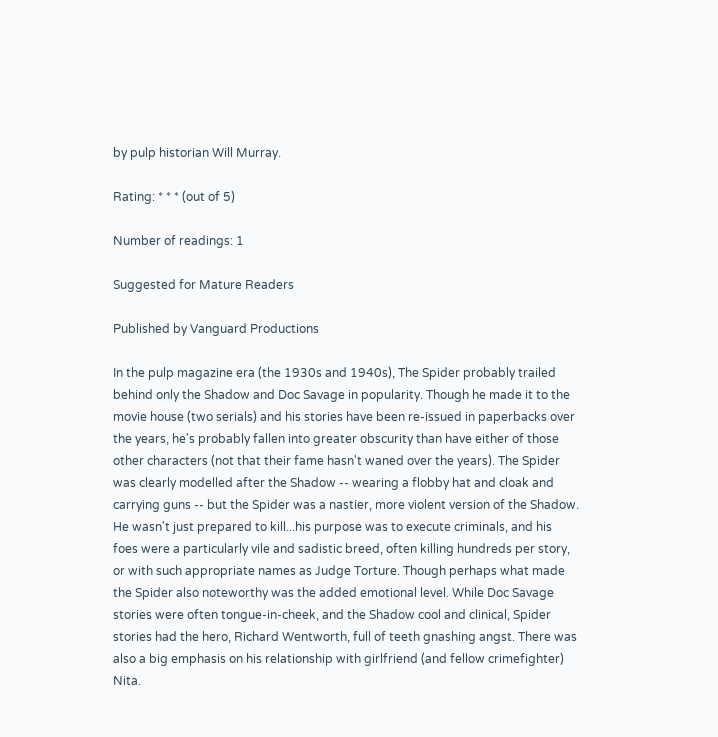by pulp historian Will Murray.

Rating: * * * (out of 5)

Number of readings: 1

Suggested for Mature Readers

Published by Vanguard Productions

In the pulp magazine era (the 1930s and 1940s), The Spider probably trailed behind only the Shadow and Doc Savage in popularity. Though he made it to the movie house (two serials) and his stories have been re-issued in paperbacks over the years, he's probably fallen into greater obscurity than have either of those other characters (not that their fame hasn't waned over the years). The Spider was clearly modelled after the Shadow -- wearing a flobby hat and cloak and carrying guns -- but the Spider was a nastier, more violent version of the Shadow. He wasn't just prepared to kill...his purpose was to execute criminals, and his foes were a particularly vile and sadistic breed, often killing hundreds per story, or with such appropriate names as Judge Torture. Though perhaps what made the Spider also noteworthy was the added emotional level. While Doc Savage stories were often tongue-in-cheek, and the Shadow cool and clinical, Spider stories had the hero, Richard Wentworth, full of teeth gnashing angst. There was also a big emphasis on his relationship with girlfriend (and fellow crimefighter) Nita.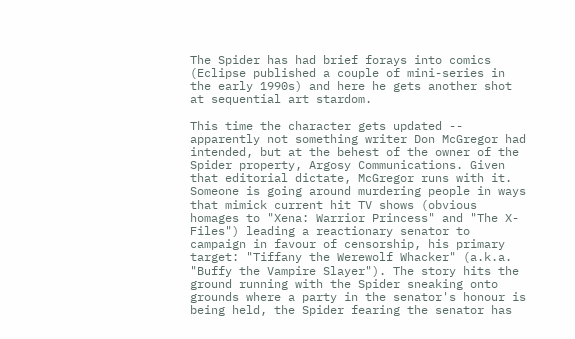The Spider has had brief forays into comics (Eclipse published a couple of mini-series in the early 1990s) and here he gets another shot at sequential art stardom.

This time the character gets updated -- apparently not something writer Don McGregor had intended, but at the behest of the owner of the Spider property, Argosy Communications. Given that editorial dictate, McGregor runs with it. Someone is going around murdering people in ways that mimick current hit TV shows (obvious homages to "Xena: Warrior Princess" and "The X-Files") leading a reactionary senator to campaign in favour of censorship, his primary target: "Tiffany the Werewolf Whacker" (a.k.a. "Buffy the Vampire Slayer"). The story hits the ground running with the Spider sneaking onto grounds where a party in the senator's honour is being held, the Spider fearing the senator has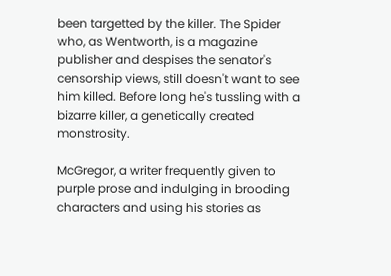been targetted by the killer. The Spider who, as Wentworth, is a magazine publisher and despises the senator's censorship views, still doesn't want to see him killed. Before long he's tussling with a bizarre killer, a genetically created monstrosity.

McGregor, a writer frequently given to purple prose and indulging in brooding characters and using his stories as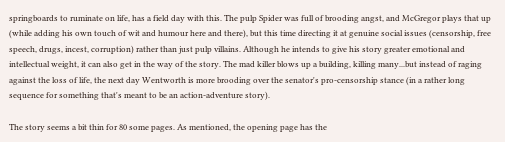springboards to ruminate on life, has a field day with this. The pulp Spider was full of brooding angst, and McGregor plays that up (while adding his own touch of wit and humour here and there), but this time directing it at genuine social issues (censorship, free speech, drugs, incest, corruption) rather than just pulp villains. Although he intends to give his story greater emotional and intellectual weight, it can also get in the way of the story. The mad killer blows up a building, killing many...but instead of raging against the loss of life, the next day Wentworth is more brooding over the senator's pro-censorship stance (in a rather long sequence for something that's meant to be an action-adventure story).

The story seems a bit thin for 80 some pages. As mentioned, the opening page has the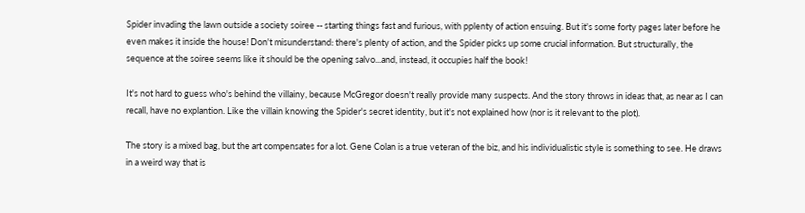Spider invading the lawn outside a society soiree -- starting things fast and furious, with pplenty of action ensuing. But it's some forty pages later before he even makes it inside the house! Don't misunderstand: there's plenty of action, and the Spider picks up some crucial information. But structurally, the sequence at the soiree seems like it should be the opening salvo...and, instead, it occupies half the book!

It's not hard to guess who's behind the villainy, because McGregor doesn't really provide many suspects. And the story throws in ideas that, as near as I can recall, have no explantion. Like the villain knowing the Spider's secret identity, but it's not explained how (nor is it relevant to the plot).

The story is a mixed bag, but the art compensates for a lot. Gene Colan is a true veteran of the biz, and his individualistic style is something to see. He draws in a weird way that is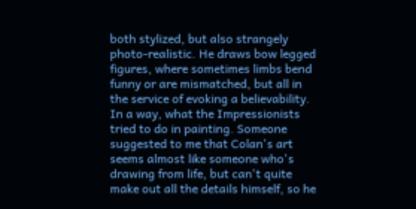both stylized, but also strangely photo-realistic. He draws bow legged figures, where sometimes limbs bend funny or are mismatched, but all in the service of evoking a believability. In a way, what the Impressionists tried to do in painting. Someone suggested to me that Colan's art seems almost like someone who's drawing from life, but can't quite make out all the details himself, so he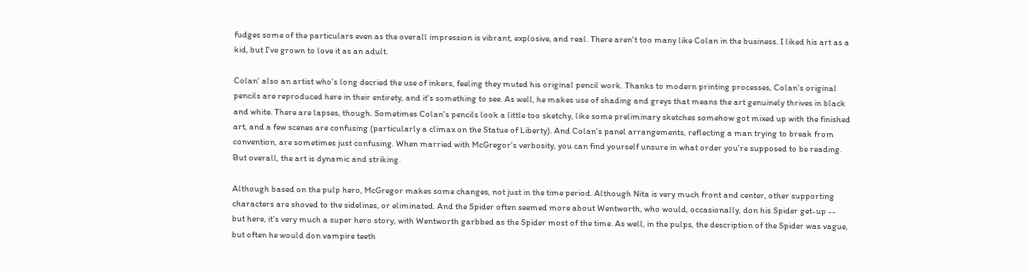fudges some of the particulars even as the overall impression is vibrant, explosive, and real. There aren't too many like Colan in the business. I liked his art as a kid, but I've grown to love it as an adult.

Colan' also an artist who's long decried the use of inkers, feeling they muted his original pencil work. Thanks to modern printing processes, Colan's original pencils are reproduced here in their entirety, and it's something to see. As well, he makes use of shading and greys that means the art genuinely thrives in black and white. There are lapses, though. Sometimes Colan's pencils look a little too sketchy, like some preliminary sketches somehow got mixed up with the finished art, and a few scenes are confusing (particularly a climax on the Statue of Liberty). And Colan's panel arrangements, reflecting a man trying to break from convention, are sometimes just confusing. When married with McGregor's verbosity, you can find yourself unsure in what order you're supposed to be reading. But overall, the art is dynamic and striking.

Although based on the pulp hero, McGregor makes some changes, not just in the time period. Although Nita is very much front and center, other supporting characters are shoved to the sidelines, or eliminated. And the Spider often seemed more about Wentworth, who would, occasionally, don his Spider get-up -- but here, it's very much a super hero story, with Wentworth garbbed as the Spider most of the time. As well, in the pulps, the description of the Spider was vague, but often he would don vampire teeth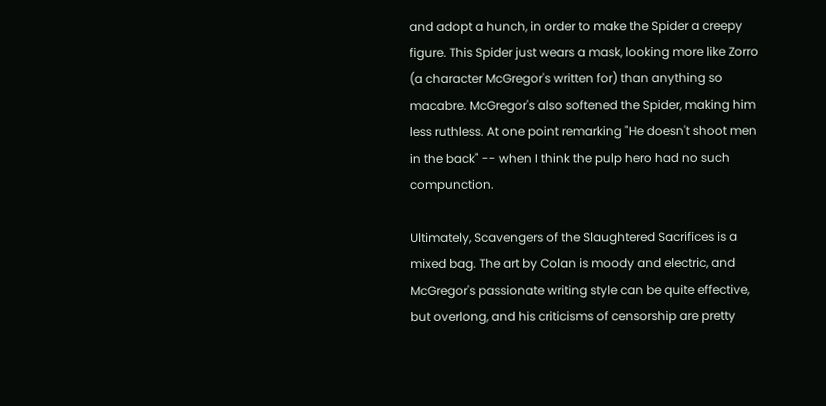and adopt a hunch, in order to make the Spider a creepy figure. This Spider just wears a mask, looking more like Zorro (a character McGregor's written for) than anything so macabre. McGregor's also softened the Spider, making him less ruthless. At one point remarking "He doesn't shoot men in the back" -- when I think the pulp hero had no such compunction.

Ultimately, Scavengers of the Slaughtered Sacrifices is a mixed bag. The art by Colan is moody and electric, and McGregor's passionate writing style can be quite effective, but overlong, and his criticisms of censorship are pretty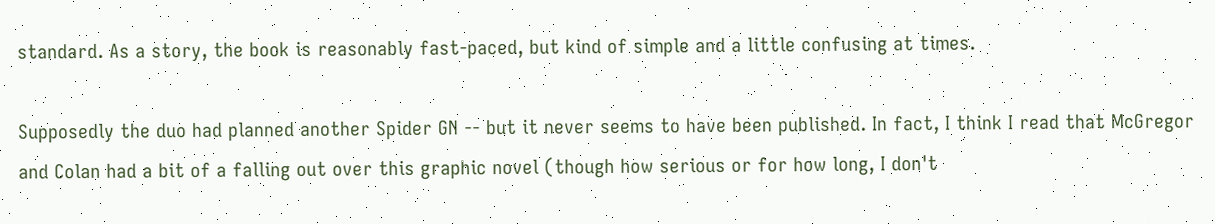standard. As a story, the book is reasonably fast-paced, but kind of simple and a little confusing at times.

Supposedly the duo had planned another Spider GN -- but it never seems to have been published. In fact, I think I read that McGregor and Colan had a bit of a falling out over this graphic novel (though how serious or for how long, I don't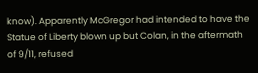know). Apparently McGregor had intended to have the Statue of Liberty blown up but Colan, in the aftermath of 9/11, refused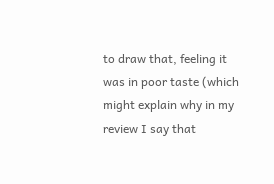to draw that, feeling it was in poor taste (which might explain why in my review I say that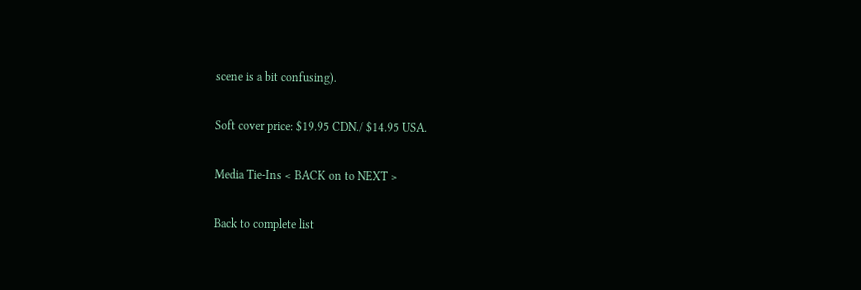scene is a bit confusing).

Soft cover price: $19.95 CDN./ $14.95 USA.

Media Tie-Ins < BACK on to NEXT >

Back to complete list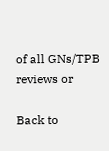of all GNs/TPB reviews or

Back to